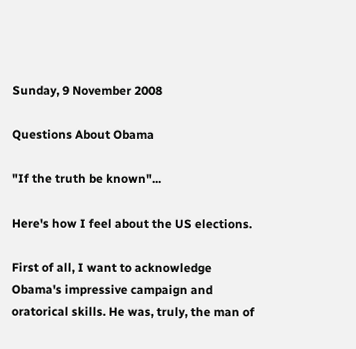Sunday, 9 November 2008

Questions About Obama

"If the truth be known"...

Here's how I feel about the US elections.

First of all, I want to acknowledge Obama's impressive campaign and oratorical skills. He was, truly, the man of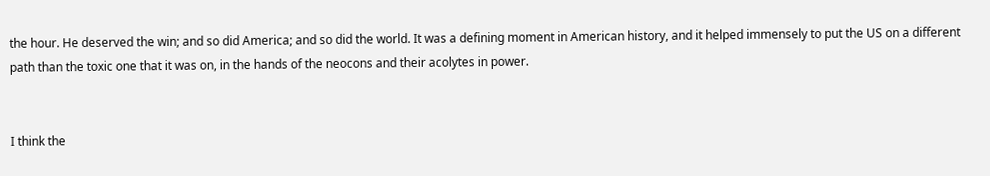the hour. He deserved the win; and so did America; and so did the world. It was a defining moment in American history, and it helped immensely to put the US on a different path than the toxic one that it was on, in the hands of the neocons and their acolytes in power.


I think the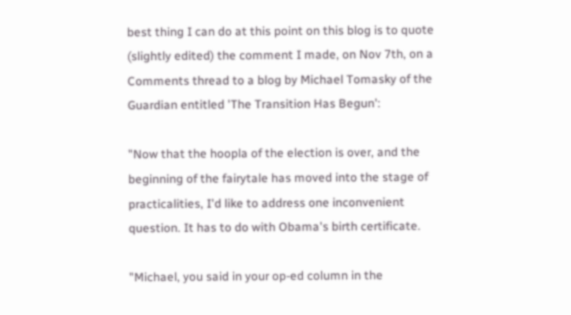best thing I can do at this point on this blog is to quote (slightly edited) the comment I made, on Nov 7th, on a Comments thread to a blog by Michael Tomasky of the Guardian entitled 'The Transition Has Begun':

"Now that the hoopla of the election is over, and the beginning of the fairytale has moved into the stage of practicalities, I'd like to address one inconvenient question. It has to do with Obama's birth certificate.

"Michael, you said in your op-ed column in the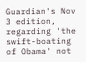Guardian's Nov 3 edition, regarding 'the swift-boating of Obama' not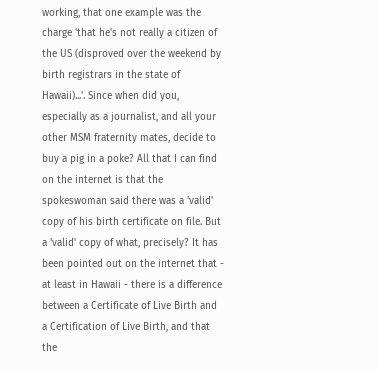working, that one example was the charge 'that he's not really a citizen of the US (disproved over the weekend by birth registrars in the state of Hawaii)...'. Since when did you, especially as a journalist, and all your other MSM fraternity mates, decide to buy a pig in a poke? All that I can find on the internet is that the spokeswoman said there was a 'valid' copy of his birth certificate on file. But a 'valid' copy of what, precisely? It has been pointed out on the internet that - at least in Hawaii - there is a difference between a Certificate of Live Birth and a Certification of Live Birth, and that the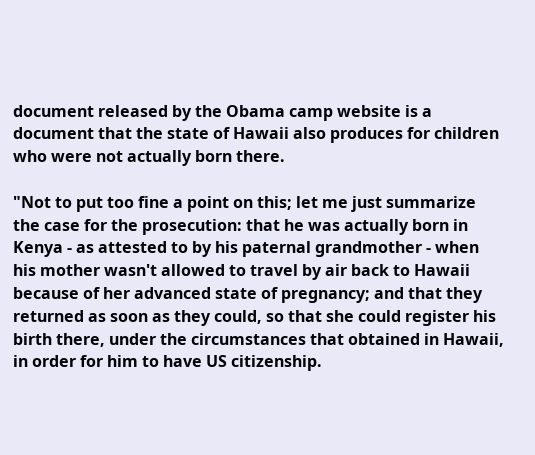document released by the Obama camp website is a document that the state of Hawaii also produces for children who were not actually born there.

"Not to put too fine a point on this; let me just summarize the case for the prosecution: that he was actually born in Kenya - as attested to by his paternal grandmother - when his mother wasn't allowed to travel by air back to Hawaii because of her advanced state of pregnancy; and that they returned as soon as they could, so that she could register his birth there, under the circumstances that obtained in Hawaii, in order for him to have US citizenship.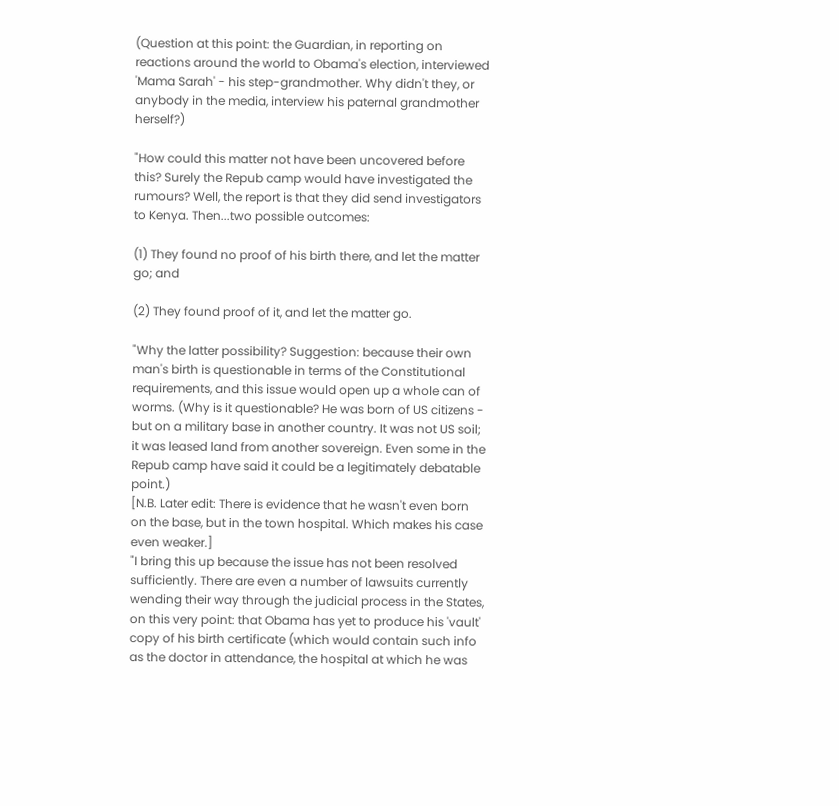(Question at this point: the Guardian, in reporting on reactions around the world to Obama's election, interviewed 'Mama Sarah' - his step-grandmother. Why didn't they, or anybody in the media, interview his paternal grandmother herself?)

"How could this matter not have been uncovered before this? Surely the Repub camp would have investigated the rumours? Well, the report is that they did send investigators to Kenya. Then...two possible outcomes:

(1) They found no proof of his birth there, and let the matter go; and

(2) They found proof of it, and let the matter go.

"Why the latter possibility? Suggestion: because their own man's birth is questionable in terms of the Constitutional requirements, and this issue would open up a whole can of worms. (Why is it questionable? He was born of US citizens - but on a military base in another country. It was not US soil; it was leased land from another sovereign. Even some in the Repub camp have said it could be a legitimately debatable point.)
[N.B. Later edit: There is evidence that he wasn't even born on the base, but in the town hospital. Which makes his case even weaker.]
"I bring this up because the issue has not been resolved sufficiently. There are even a number of lawsuits currently wending their way through the judicial process in the States, on this very point: that Obama has yet to produce his 'vault' copy of his birth certificate (which would contain such info as the doctor in attendance, the hospital at which he was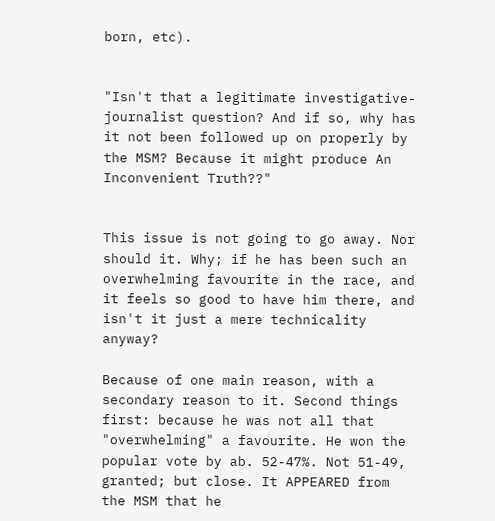born, etc).


"Isn't that a legitimate investigative-journalist question? And if so, why has it not been followed up on properly by the MSM? Because it might produce An Inconvenient Truth??"


This issue is not going to go away. Nor should it. Why; if he has been such an overwhelming favourite in the race, and it feels so good to have him there, and isn't it just a mere technicality anyway?

Because of one main reason, with a secondary reason to it. Second things first: because he was not all that "overwhelming" a favourite. He won the popular vote by ab. 52-47%. Not 51-49, granted; but close. It APPEARED from the MSM that he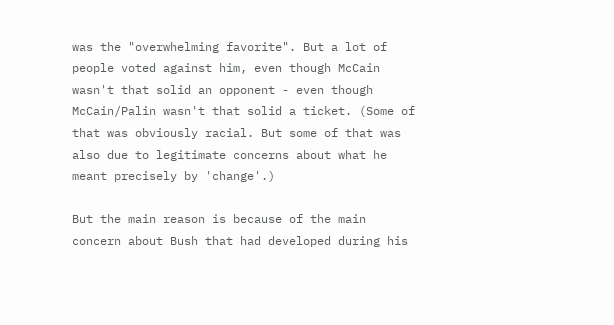was the "overwhelming favorite". But a lot of people voted against him, even though McCain wasn't that solid an opponent - even though McCain/Palin wasn't that solid a ticket. (Some of that was obviously racial. But some of that was also due to legitimate concerns about what he meant precisely by 'change'.)

But the main reason is because of the main concern about Bush that had developed during his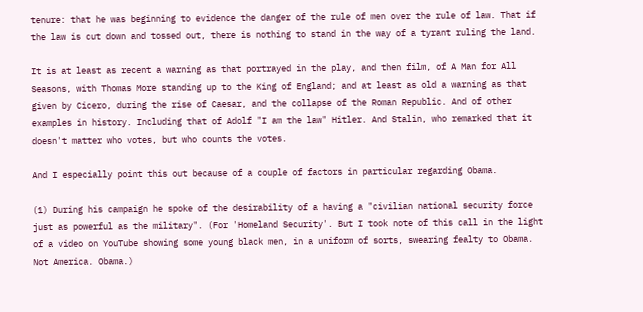tenure: that he was beginning to evidence the danger of the rule of men over the rule of law. That if the law is cut down and tossed out, there is nothing to stand in the way of a tyrant ruling the land.

It is at least as recent a warning as that portrayed in the play, and then film, of A Man for All Seasons, with Thomas More standing up to the King of England; and at least as old a warning as that given by Cicero, during the rise of Caesar, and the collapse of the Roman Republic. And of other examples in history. Including that of Adolf "I am the law" Hitler. And Stalin, who remarked that it doesn't matter who votes, but who counts the votes.

And I especially point this out because of a couple of factors in particular regarding Obama.

(1) During his campaign he spoke of the desirability of a having a "civilian national security force just as powerful as the military". (For 'Homeland Security'. But I took note of this call in the light of a video on YouTube showing some young black men, in a uniform of sorts, swearing fealty to Obama. Not America. Obama.)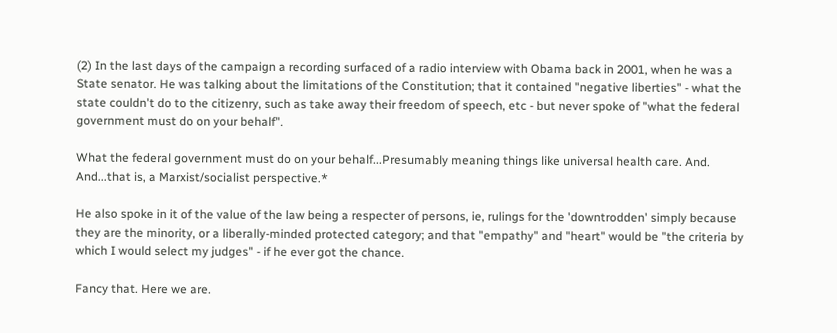(2) In the last days of the campaign a recording surfaced of a radio interview with Obama back in 2001, when he was a State senator. He was talking about the limitations of the Constitution; that it contained "negative liberties" - what the state couldn't do to the citizenry, such as take away their freedom of speech, etc - but never spoke of "what the federal government must do on your behalf".

What the federal government must do on your behalf...Presumably meaning things like universal health care. And. And...that is, a Marxist/socialist perspective.*

He also spoke in it of the value of the law being a respecter of persons, ie, rulings for the 'downtrodden' simply because they are the minority, or a liberally-minded protected category; and that "empathy" and "heart" would be "the criteria by which I would select my judges" - if he ever got the chance.

Fancy that. Here we are.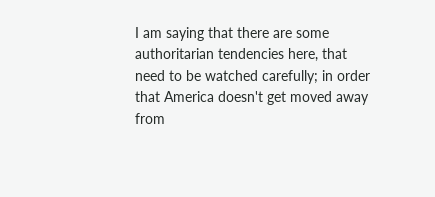I am saying that there are some authoritarian tendencies here, that need to be watched carefully; in order that America doesn't get moved away from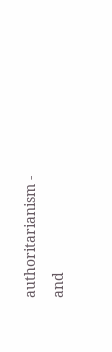authoritarianism - and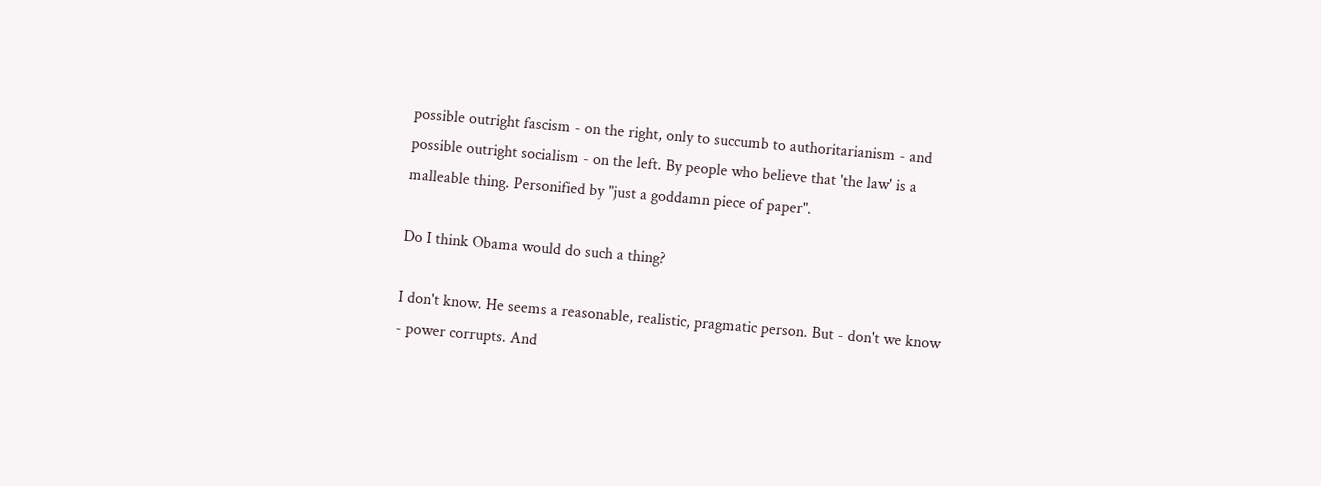possible outright fascism - on the right, only to succumb to authoritarianism - and possible outright socialism - on the left. By people who believe that 'the law' is a malleable thing. Personified by "just a goddamn piece of paper".

Do I think Obama would do such a thing?

I don't know. He seems a reasonable, realistic, pragmatic person. But - don't we know - power corrupts. And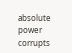absolute power corrupts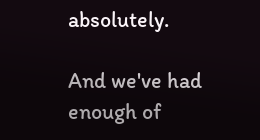absolutely.

And we've had enough of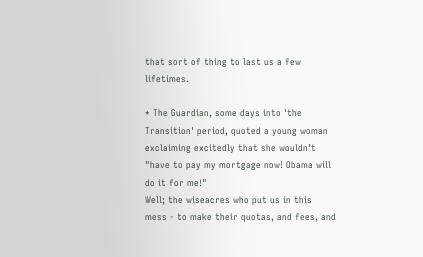that sort of thing to last us a few lifetimes.

* The Guardian, some days into 'the Transition' period, quoted a young woman exclaiming excitedly that she wouldn't "have to pay my mortgage now! Obama will do it for me!"
Well; the wiseacres who put us in this mess - to make their quotas, and fees, and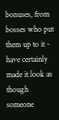bonuses, from bosses who put them up to it - have certainly made it look as though someone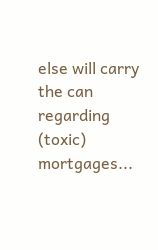else will carry the can regarding (toxic) mortgages...